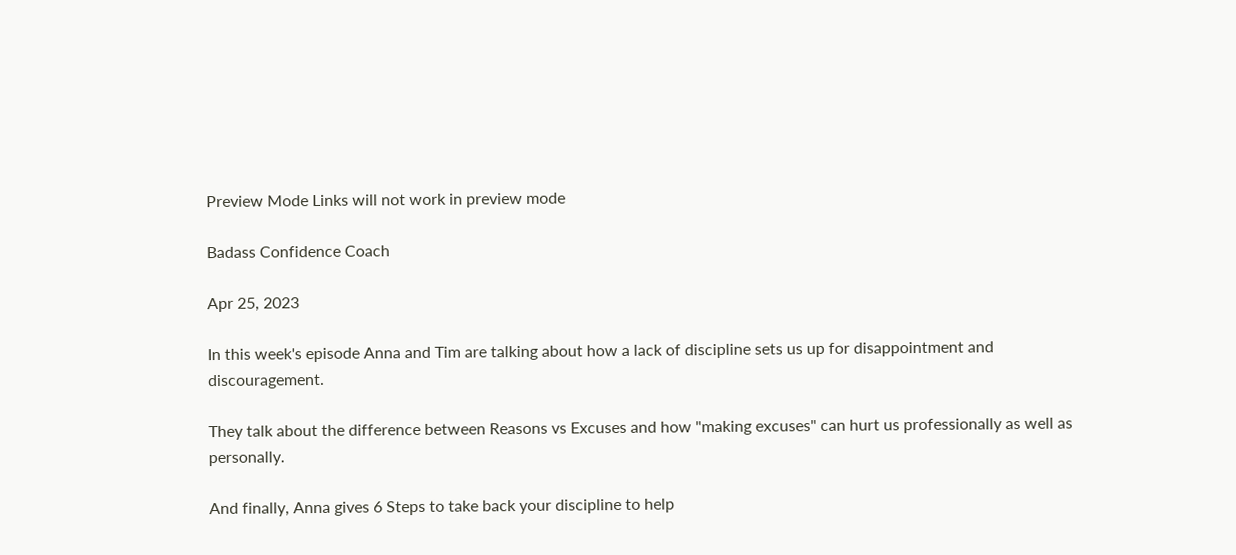Preview Mode Links will not work in preview mode

Badass Confidence Coach

Apr 25, 2023

In this week's episode Anna and Tim are talking about how a lack of discipline sets us up for disappointment and discouragement.

They talk about the difference between Reasons vs Excuses and how "making excuses" can hurt us professionally as well as personally.

And finally, Anna gives 6 Steps to take back your discipline to help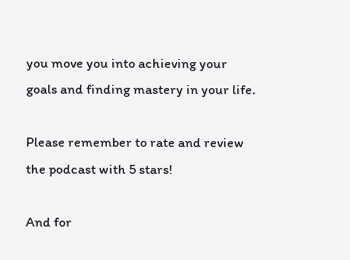you move you into achieving your goals and finding mastery in your life.

Please remember to rate and review the podcast with 5 stars!

And for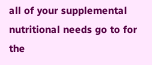all of your supplemental nutritional needs go to for the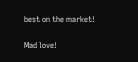best on the market!

Mad love!